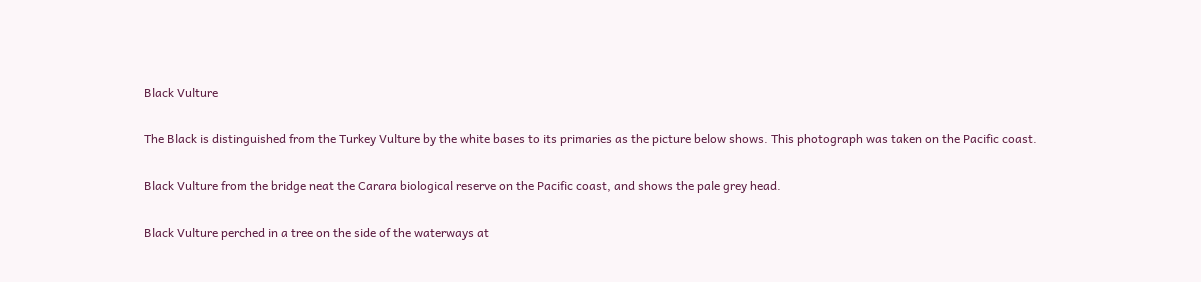Black Vulture

The Black is distinguished from the Turkey Vulture by the white bases to its primaries as the picture below shows. This photograph was taken on the Pacific coast.

Black Vulture from the bridge neat the Carara biological reserve on the Pacific coast, and shows the pale grey head.

Black Vulture perched in a tree on the side of the waterways at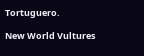Tortuguero.

New World Vultures